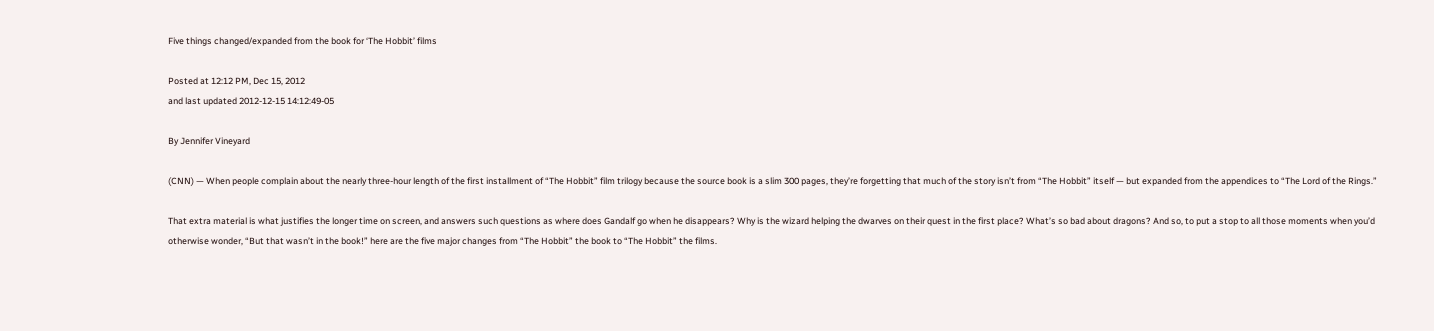Five things changed/expanded from the book for ‘The Hobbit’ films

Posted at 12:12 PM, Dec 15, 2012
and last updated 2012-12-15 14:12:49-05

By Jennifer Vineyard

(CNN) — When people complain about the nearly three-hour length of the first installment of “The Hobbit” film trilogy because the source book is a slim 300 pages, they’re forgetting that much of the story isn’t from “The Hobbit” itself — but expanded from the appendices to “The Lord of the Rings.”

That extra material is what justifies the longer time on screen, and answers such questions as where does Gandalf go when he disappears? Why is the wizard helping the dwarves on their quest in the first place? What’s so bad about dragons? And so, to put a stop to all those moments when you’d otherwise wonder, “But that wasn’t in the book!” here are the five major changes from “The Hobbit” the book to “The Hobbit” the films.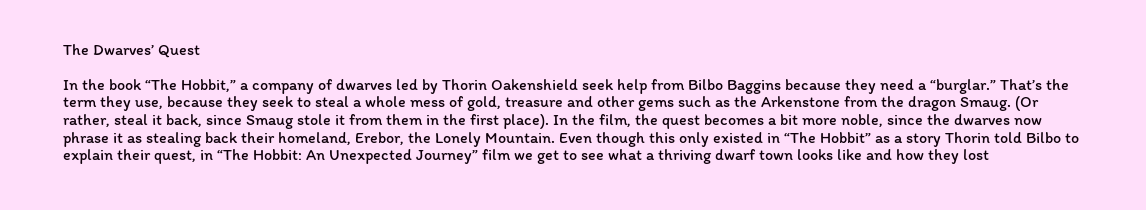The Dwarves’ Quest

In the book “The Hobbit,” a company of dwarves led by Thorin Oakenshield seek help from Bilbo Baggins because they need a “burglar.” That’s the term they use, because they seek to steal a whole mess of gold, treasure and other gems such as the Arkenstone from the dragon Smaug. (Or rather, steal it back, since Smaug stole it from them in the first place). In the film, the quest becomes a bit more noble, since the dwarves now phrase it as stealing back their homeland, Erebor, the Lonely Mountain. Even though this only existed in “The Hobbit” as a story Thorin told Bilbo to explain their quest, in “The Hobbit: An Unexpected Journey” film we get to see what a thriving dwarf town looks like and how they lost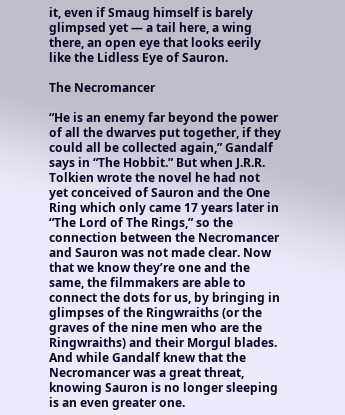it, even if Smaug himself is barely glimpsed yet — a tail here, a wing there, an open eye that looks eerily like the Lidless Eye of Sauron.

The Necromancer

“He is an enemy far beyond the power of all the dwarves put together, if they could all be collected again,” Gandalf says in “The Hobbit.” But when J.R.R. Tolkien wrote the novel he had not yet conceived of Sauron and the One Ring which only came 17 years later in “The Lord of The Rings,” so the connection between the Necromancer and Sauron was not made clear. Now that we know they’re one and the same, the filmmakers are able to connect the dots for us, by bringing in glimpses of the Ringwraiths (or the graves of the nine men who are the Ringwraiths) and their Morgul blades. And while Gandalf knew that the Necromancer was a great threat, knowing Sauron is no longer sleeping is an even greater one.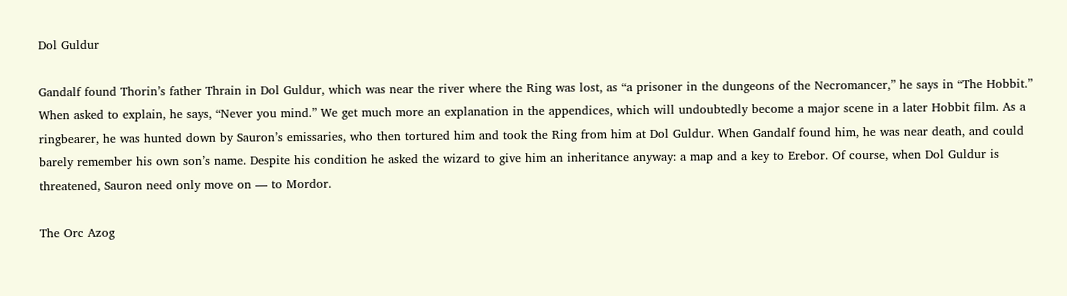Dol Guldur

Gandalf found Thorin’s father Thrain in Dol Guldur, which was near the river where the Ring was lost, as “a prisoner in the dungeons of the Necromancer,” he says in “The Hobbit.” When asked to explain, he says, “Never you mind.” We get much more an explanation in the appendices, which will undoubtedly become a major scene in a later Hobbit film. As a ringbearer, he was hunted down by Sauron’s emissaries, who then tortured him and took the Ring from him at Dol Guldur. When Gandalf found him, he was near death, and could barely remember his own son’s name. Despite his condition he asked the wizard to give him an inheritance anyway: a map and a key to Erebor. Of course, when Dol Guldur is threatened, Sauron need only move on — to Mordor.

The Orc Azog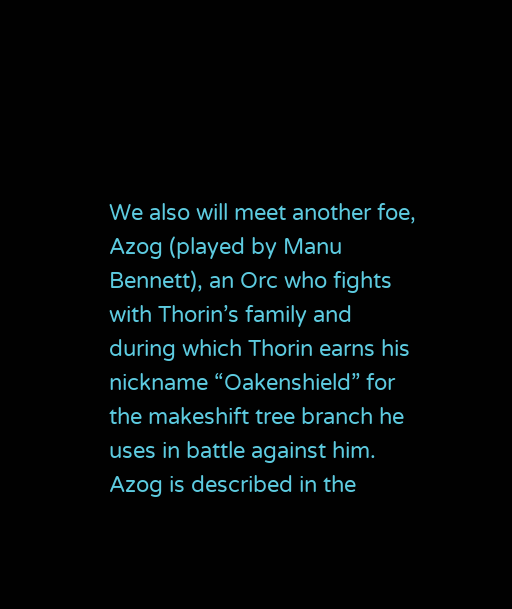We also will meet another foe, Azog (played by Manu Bennett), an Orc who fights with Thorin’s family and during which Thorin earns his nickname “Oakenshield” for the makeshift tree branch he uses in battle against him. Azog is described in the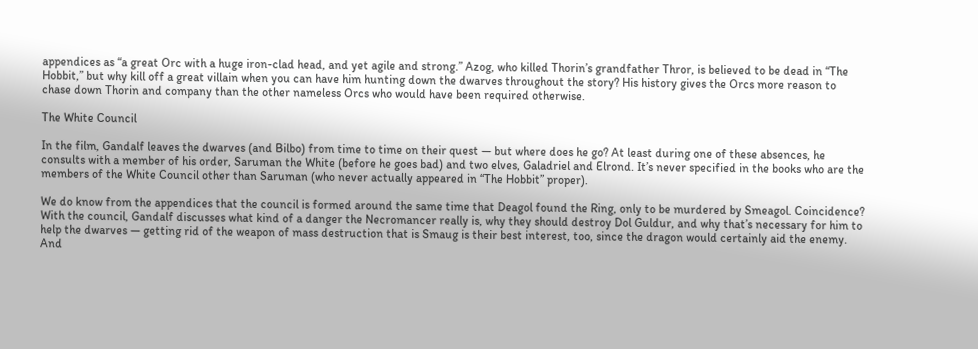appendices as “a great Orc with a huge iron-clad head, and yet agile and strong.” Azog, who killed Thorin’s grandfather Thror, is believed to be dead in “The Hobbit,” but why kill off a great villain when you can have him hunting down the dwarves throughout the story? His history gives the Orcs more reason to chase down Thorin and company than the other nameless Orcs who would have been required otherwise.

The White Council

In the film, Gandalf leaves the dwarves (and Bilbo) from time to time on their quest — but where does he go? At least during one of these absences, he consults with a member of his order, Saruman the White (before he goes bad) and two elves, Galadriel and Elrond. It’s never specified in the books who are the members of the White Council other than Saruman (who never actually appeared in “The Hobbit” proper).

We do know from the appendices that the council is formed around the same time that Deagol found the Ring, only to be murdered by Smeagol. Coincidence? With the council, Gandalf discusses what kind of a danger the Necromancer really is, why they should destroy Dol Guldur, and why that’s necessary for him to help the dwarves — getting rid of the weapon of mass destruction that is Smaug is their best interest, too, since the dragon would certainly aid the enemy. And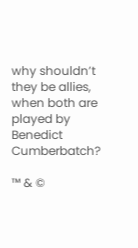why shouldn’t they be allies, when both are played by Benedict Cumberbatch?

™ & ©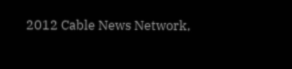2012 Cable News Network,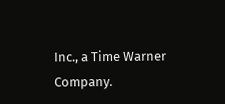Inc., a Time Warner Company.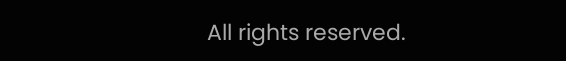All rights reserved.